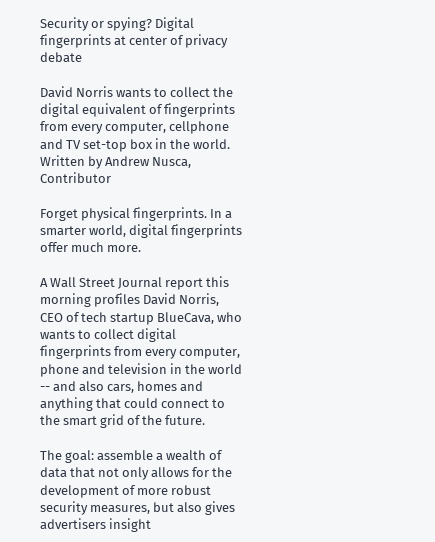Security or spying? Digital fingerprints at center of privacy debate

David Norris wants to collect the digital equivalent of fingerprints from every computer, cellphone and TV set-top box in the world.
Written by Andrew Nusca, Contributor

Forget physical fingerprints. In a smarter world, digital fingerprints offer much more.

A Wall Street Journal report this morning profiles David Norris, CEO of tech startup BlueCava, who wants to collect digital fingerprints from every computer, phone and television in the world -- and also cars, homes and anything that could connect to the smart grid of the future.

The goal: assemble a wealth of data that not only allows for the development of more robust security measures, but also gives advertisers insight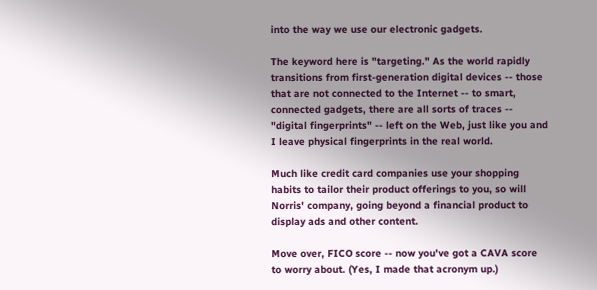into the way we use our electronic gadgets.

The keyword here is "targeting." As the world rapidly transitions from first-generation digital devices -- those that are not connected to the Internet -- to smart, connected gadgets, there are all sorts of traces -- "digital fingerprints" -- left on the Web, just like you and I leave physical fingerprints in the real world.

Much like credit card companies use your shopping habits to tailor their product offerings to you, so will Norris' company, going beyond a financial product to display ads and other content.

Move over, FICO score -- now you've got a CAVA score to worry about. (Yes, I made that acronym up.)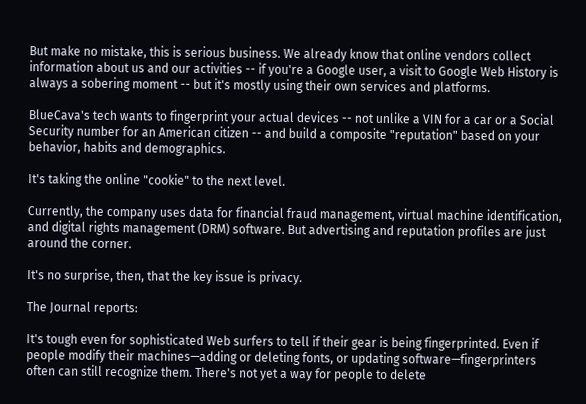But make no mistake, this is serious business. We already know that online vendors collect information about us and our activities -- if you're a Google user, a visit to Google Web History is always a sobering moment -- but it's mostly using their own services and platforms.

BlueCava's tech wants to fingerprint your actual devices -- not unlike a VIN for a car or a Social Security number for an American citizen -- and build a composite "reputation" based on your behavior, habits and demographics.

It's taking the online "cookie" to the next level.

Currently, the company uses data for financial fraud management, virtual machine identification, and digital rights management (DRM) software. But advertising and reputation profiles are just around the corner.

It's no surprise, then, that the key issue is privacy.

The Journal reports:

It's tough even for sophisticated Web surfers to tell if their gear is being fingerprinted. Even if people modify their machines—adding or deleting fonts, or updating software—fingerprinters often can still recognize them. There's not yet a way for people to delete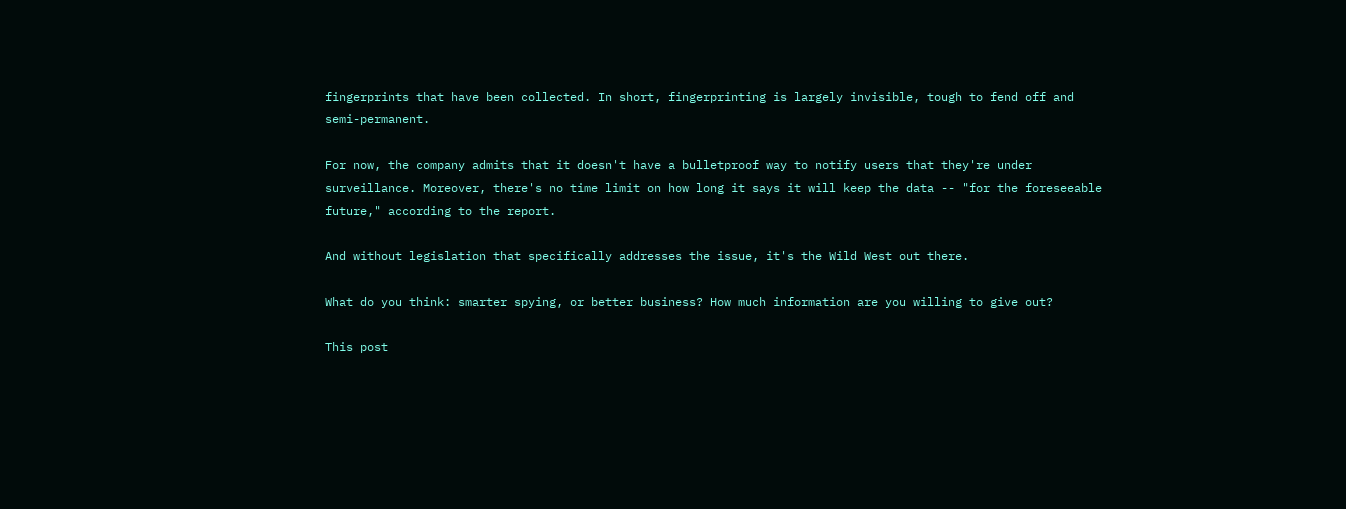fingerprints that have been collected. In short, fingerprinting is largely invisible, tough to fend off and semi-permanent.

For now, the company admits that it doesn't have a bulletproof way to notify users that they're under surveillance. Moreover, there's no time limit on how long it says it will keep the data -- "for the foreseeable future," according to the report.

And without legislation that specifically addresses the issue, it's the Wild West out there.

What do you think: smarter spying, or better business? How much information are you willing to give out?

This post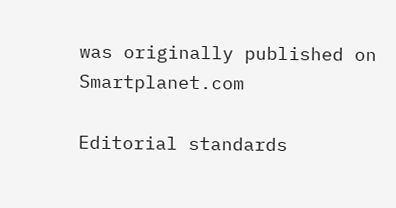was originally published on Smartplanet.com

Editorial standards